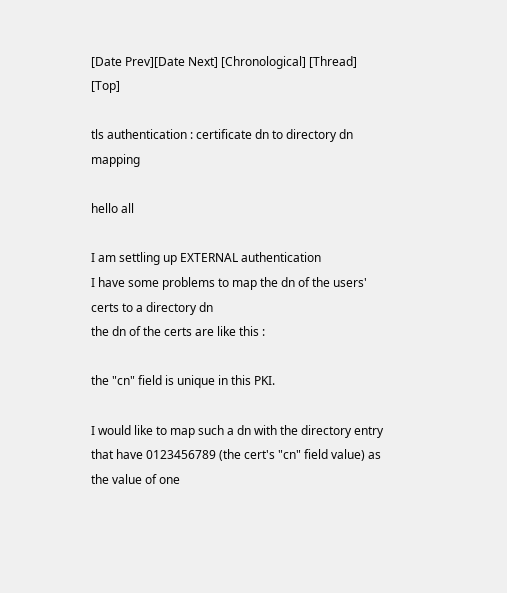[Date Prev][Date Next] [Chronological] [Thread] [Top]

tls authentication : certificate dn to directory dn mapping

hello all

I am settling up EXTERNAL authentication
I have some problems to map the dn of the users' certs to a directory dn
the dn of the certs are like this :

the "cn" field is unique in this PKI.

I would like to map such a dn with the directory entry that have 0123456789 (the cert's "cn" field value) as the value of one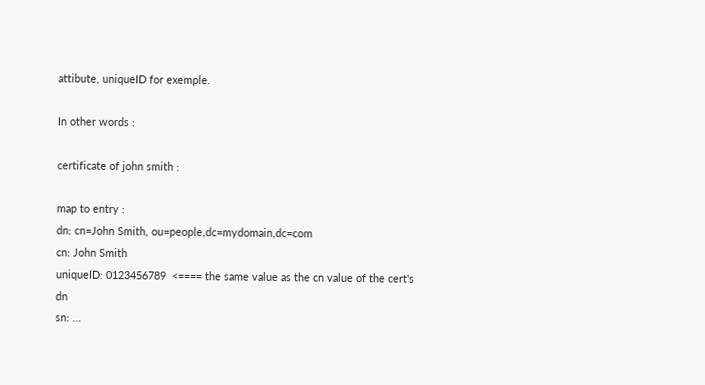attibute, uniqueID for exemple.

In other words :

certificate of john smith :

map to entry :
dn: cn=John Smith, ou=people,dc=mydomain,dc=com
cn: John Smith
uniqueID: 0123456789  <==== the same value as the cn value of the cert's dn
sn: ...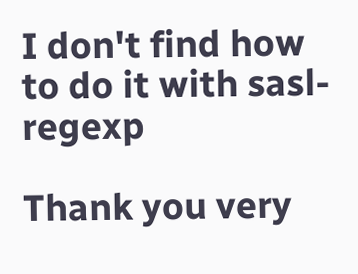I don't find how to do it with sasl-regexp

Thank you very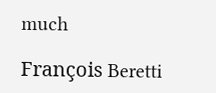much

François Beretti